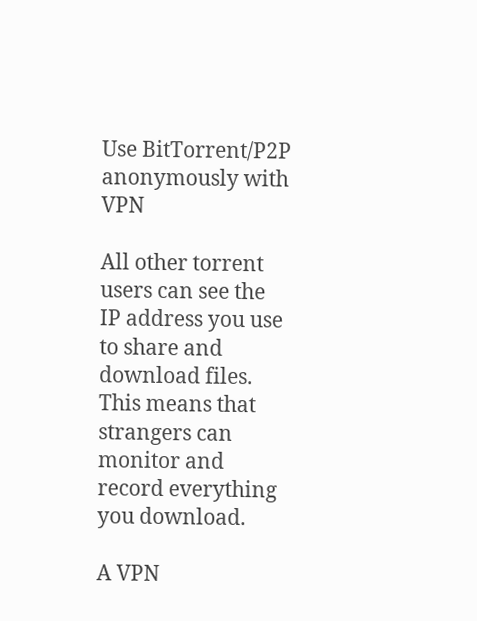Use BitTorrent/P2P anonymously with VPN

All other torrent users can see the IP address you use to share and download files. This means that strangers can monitor and record everything you download.

A VPN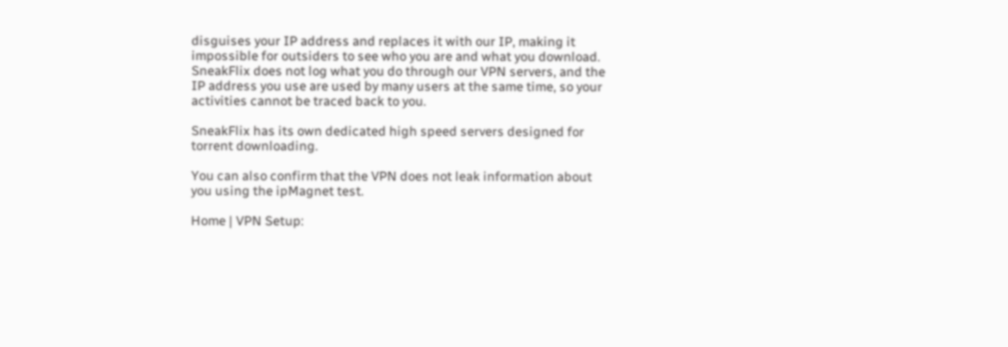disguises your IP address and replaces it with our IP, making it impossible for outsiders to see who you are and what you download. SneakFlix does not log what you do through our VPN servers, and the IP address you use are used by many users at the same time, so your activities cannot be traced back to you.

SneakFlix has its own dedicated high speed servers designed for torrent downloading.

You can also confirm that the VPN does not leak information about you using the ipMagnet test.

Home | VPN Setup: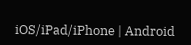iOS/iPad/iPhone | Android